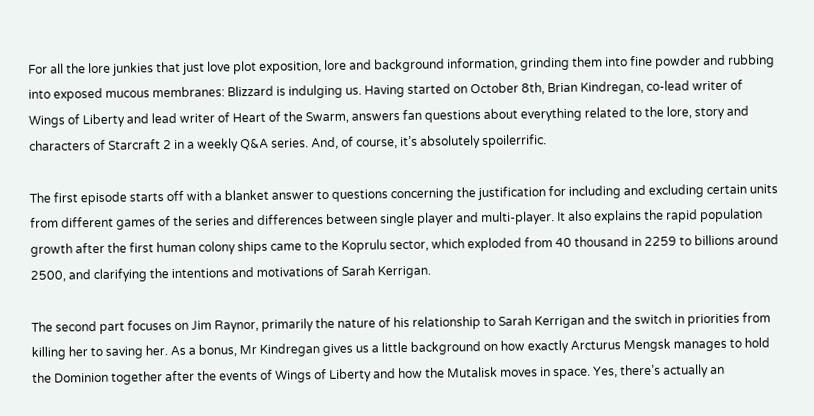For all the lore junkies that just love plot exposition, lore and background information, grinding them into fine powder and rubbing into exposed mucous membranes: Blizzard is indulging us. Having started on October 8th, Brian Kindregan, co-lead writer of Wings of Liberty and lead writer of Heart of the Swarm, answers fan questions about everything related to the lore, story and characters of Starcraft 2 in a weekly Q&A series. And, of course, it’s absolutely spoilerrific.

The first episode starts off with a blanket answer to questions concerning the justification for including and excluding certain units from different games of the series and differences between single player and multi-player. It also explains the rapid population growth after the first human colony ships came to the Koprulu sector, which exploded from 40 thousand in 2259 to billions around 2500, and clarifying the intentions and motivations of Sarah Kerrigan.

The second part focuses on Jim Raynor, primarily the nature of his relationship to Sarah Kerrigan and the switch in priorities from killing her to saving her. As a bonus, Mr Kindregan gives us a little background on how exactly Arcturus Mengsk manages to hold the Dominion together after the events of Wings of Liberty and how the Mutalisk moves in space. Yes, there’s actually an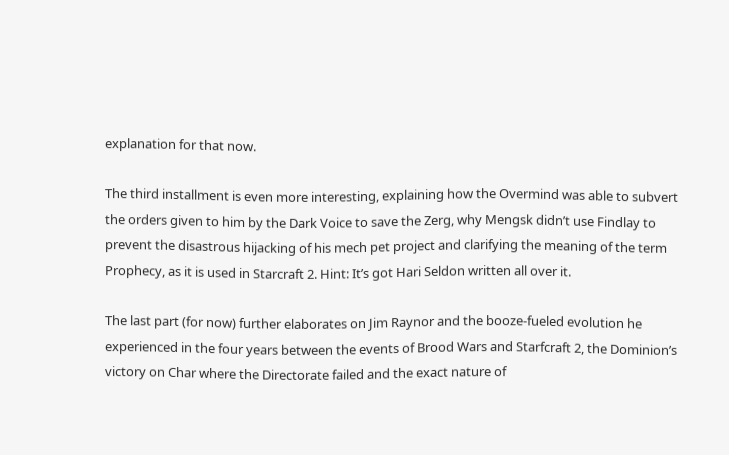explanation for that now.

The third installment is even more interesting, explaining how the Overmind was able to subvert the orders given to him by the Dark Voice to save the Zerg, why Mengsk didn’t use Findlay to prevent the disastrous hijacking of his mech pet project and clarifying the meaning of the term Prophecy, as it is used in Starcraft 2. Hint: It’s got Hari Seldon written all over it.

The last part (for now) further elaborates on Jim Raynor and the booze-fueled evolution he experienced in the four years between the events of Brood Wars and Starfcraft 2, the Dominion’s victory on Char where the Directorate failed and the exact nature of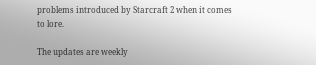problems introduced by Starcraft 2 when it comes to lore.

The updates are weekly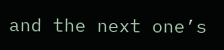and the next one’s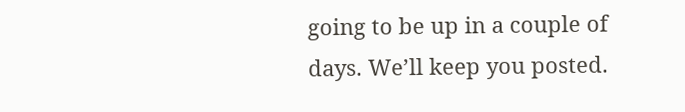going to be up in a couple of days. We’ll keep you posted.